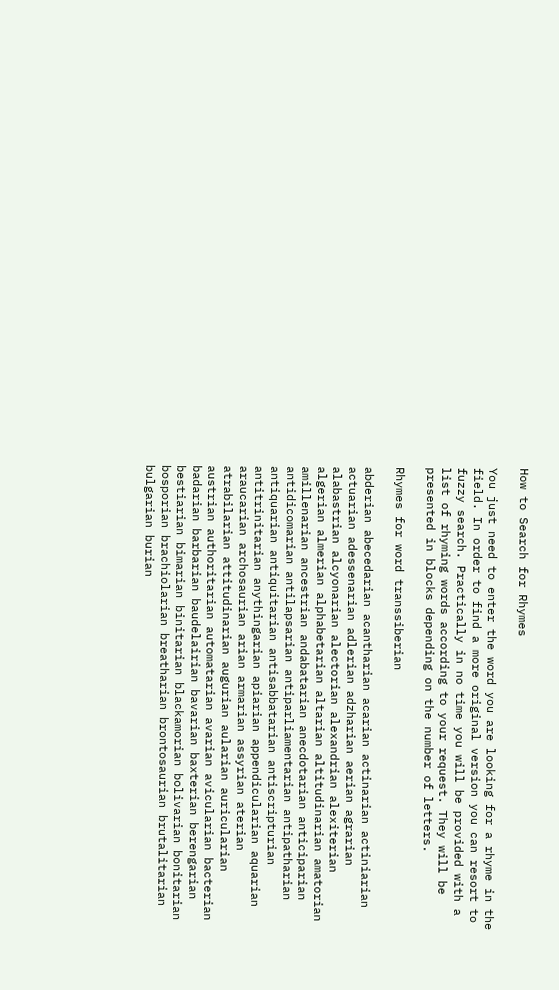How to Search for Rhymes

You just need to enter the word you are looking for a rhyme in the field. In order to find a more original version you can resort to fuzzy search. Practically in no time you will be provided with a list of rhyming words according to your request. They will be presented in blocks depending on the number of letters.

Rhymes for word transsiberian

abderian abecedarian acantharian acarian actinarian actiniarian actuarian adessenarian adlerian adzharian aerian agrarian alabastrian alcyonarian alectorian alexandrian alexiterian algerian almerian alphabetarian altarian altitudinarian amatorian amillenarian ancestrian andabatarian anecdotarian anticiparian antidicomarian antilapsarian antiparliamentarian antipatharian antiquarian antiquitarian antisabbatarian antiscripturian antitrinitarian anythingarian apiarian appendicularian aquarian araucarian archosaurian arian armarian assyrian aterian atrabilarian attitudinarian augurian aularian auricularian austrian authoritarian automatarian avarian avicularian bacterian badarian barbarian baudelairian bavarian baxterian berengarian bestiarian bimarian binitarian blackamorian bolivarian bonitarian bosporian brachiolarian breatharian brontosaurian brutalitarian bulgarian burian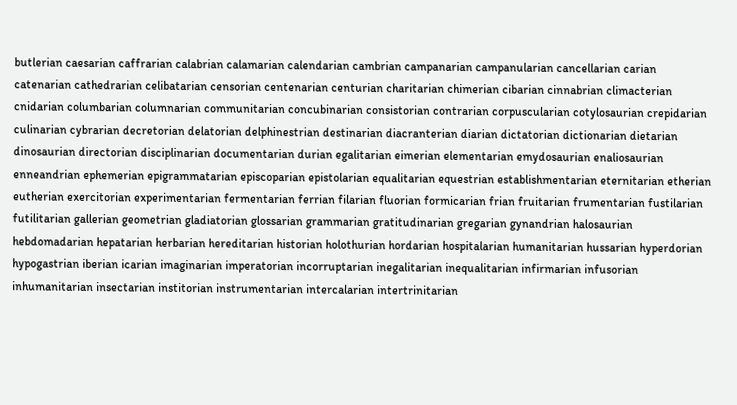butlerian caesarian caffrarian calabrian calamarian calendarian cambrian campanarian campanularian cancellarian carian catenarian cathedrarian celibatarian censorian centenarian centurian charitarian chimerian cibarian cinnabrian climacterian cnidarian columbarian columnarian communitarian concubinarian consistorian contrarian corpuscularian cotylosaurian crepidarian culinarian cybrarian decretorian delatorian delphinestrian destinarian diacranterian diarian dictatorian dictionarian dietarian dinosaurian directorian disciplinarian documentarian durian egalitarian eimerian elementarian emydosaurian enaliosaurian enneandrian ephemerian epigrammatarian episcoparian epistolarian equalitarian equestrian establishmentarian eternitarian etherian eutherian exercitorian experimentarian fermentarian ferrian filarian fluorian formicarian frian fruitarian frumentarian fustilarian futilitarian gallerian geometrian gladiatorian glossarian grammarian gratitudinarian gregarian gynandrian halosaurian hebdomadarian hepatarian herbarian hereditarian historian holothurian hordarian hospitalarian humanitarian hussarian hyperdorian hypogastrian iberian icarian imaginarian imperatorian incorruptarian inegalitarian inequalitarian infirmarian infusorian inhumanitarian insectarian institorian instrumentarian intercalarian intertrinitarian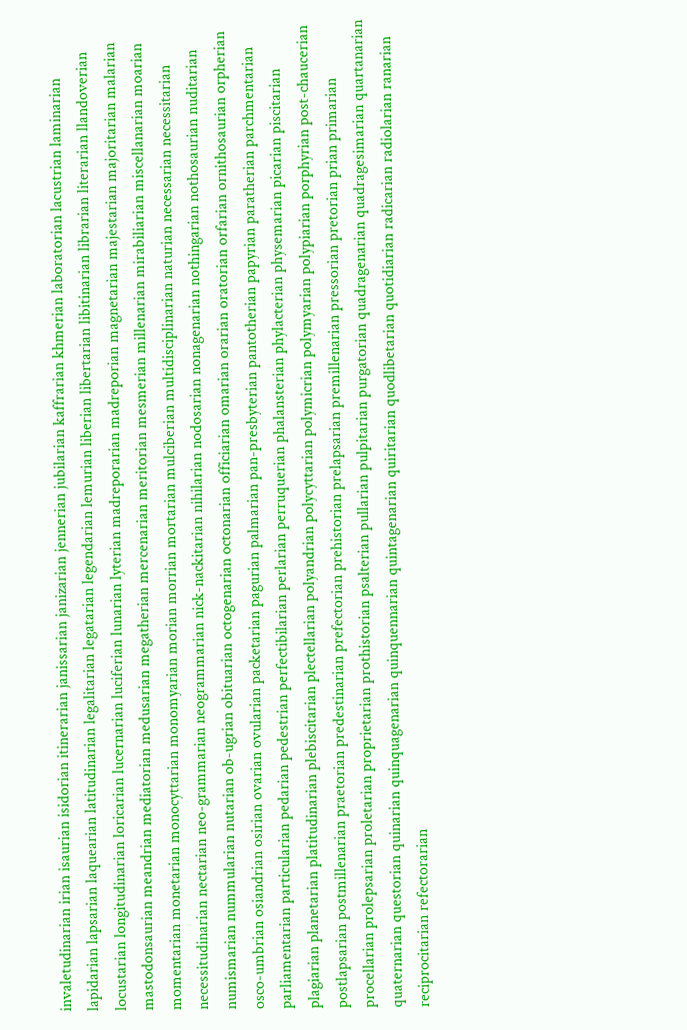invaletudinarian irian isaurian isidorian itinerarian janissarian janizarian jennerian jubilarian kaffrarian khmerian laboratorian lacustrian laminarian lapidarian lapsarian laquearian latitudinarian legalitarian legatarian legendarian lemurian liberian libertarian libitinarian librarian literarian llandoverian locustarian longitudinarian loricarian lucernarian luciferian lunarian lyterian madreporarian madreporian magnetarian majestarian majoritarian malarian mastodonsaurian meandrian mediatorian medusarian megatherian mercenarian meritorian mesmerian millenarian mirabiliarian miscellanarian moarian momentarian monetarian monocyttarian monomyarian morian morrian mortarian mulciberian multidisciplinarian naturian necessarian necessitarian necessitudinarian nectarian neo-grammarian neogrammarian nick-nackitarian nihilarian nodosarian nonagenarian nothingarian nothosaurian nuditarian numismarian nummularian nutarian ob-ugrian obituarian octogenarian octonarian officiarian omarian orarian oratorian orfarian ornithosaurian orpherian osco-umbrian osiandrian osirian ovarian ovularian packetarian pagurian palmarian pan-presbyterian pantotherian papyrian paratherian parchmentarian parliamentarian particularian pedarian pedestrian perfectibilarian perlarian perruquerian phalansterian phylacterian physemarian picarian piscitarian plagiarian planetarian platitudinarian plebiscitarian plectellarian polyandrian polycyttarian polymicrian polymyarian polypiarian porphyrian post-chaucerian postlapsarian postmillenarian praetorian predestinarian prefectorian prehistorian prelapsarian premillenarian pressorian pretorian prian primarian procellarian prolepsarian proletarian proprietarian prothistorian psalterian pullarian pulpitarian purgatorian quadragenarian quadragesimarian quartanarian quaternarian questorian quinarian quinquagenarian quinquennarian quintagenarian quiritarian quodlibetarian quotidiarian radicarian radiolarian ranarian reciprocitarian refectorarian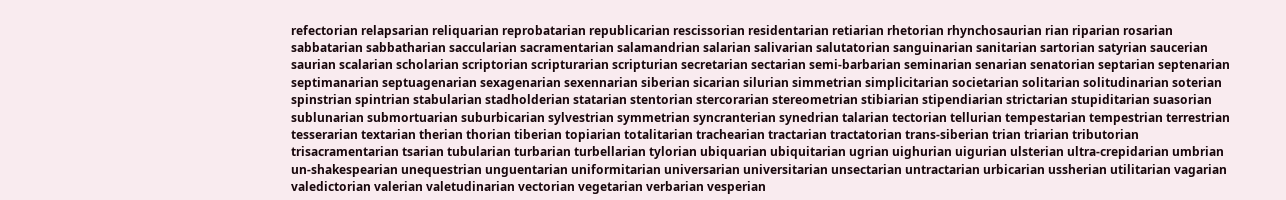refectorian relapsarian reliquarian reprobatarian republicarian rescissorian residentarian retiarian rhetorian rhynchosaurian rian riparian rosarian sabbatarian sabbatharian saccularian sacramentarian salamandrian salarian salivarian salutatorian sanguinarian sanitarian sartorian satyrian saucerian saurian scalarian scholarian scriptorian scripturarian scripturian secretarian sectarian semi-barbarian seminarian senarian senatorian septarian septenarian septimanarian septuagenarian sexagenarian sexennarian siberian sicarian silurian simmetrian simplicitarian societarian solitarian solitudinarian soterian spinstrian spintrian stabularian stadholderian statarian stentorian stercorarian stereometrian stibiarian stipendiarian strictarian stupiditarian suasorian sublunarian submortuarian suburbicarian sylvestrian symmetrian syncranterian synedrian talarian tectorian tellurian tempestarian tempestrian terrestrian tesserarian textarian therian thorian tiberian topiarian totalitarian trachearian tractarian tractatorian trans-siberian trian triarian tributorian trisacramentarian tsarian tubularian turbarian turbellarian tylorian ubiquarian ubiquitarian ugrian uighurian uigurian ulsterian ultra-crepidarian umbrian un-shakespearian unequestrian unguentarian uniformitarian universarian universitarian unsectarian untractarian urbicarian ussherian utilitarian vagarian valedictorian valerian valetudinarian vectorian vegetarian verbarian vesperian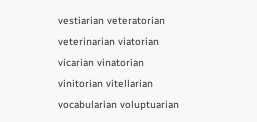vestiarian veteratorian veterinarian viatorian vicarian vinatorian vinitorian vitellarian vocabularian voluptuarian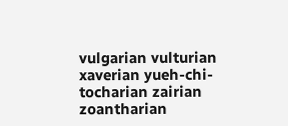vulgarian vulturian xaverian yueh-chi-tocharian zairian zoantharian